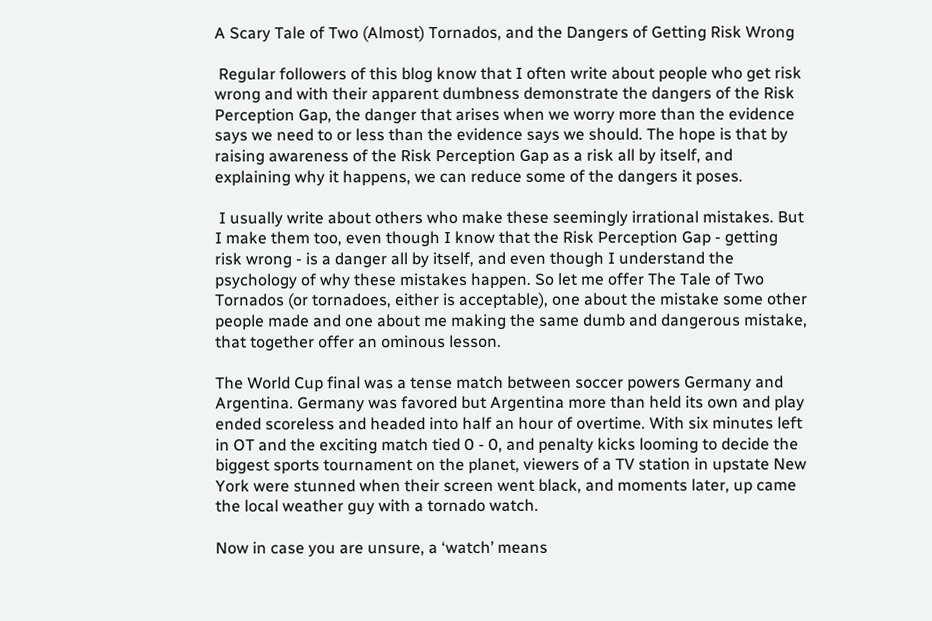A Scary Tale of Two (Almost) Tornados, and the Dangers of Getting Risk Wrong

 Regular followers of this blog know that I often write about people who get risk wrong and with their apparent dumbness demonstrate the dangers of the Risk Perception Gap, the danger that arises when we worry more than the evidence says we need to or less than the evidence says we should. The hope is that by raising awareness of the Risk Perception Gap as a risk all by itself, and explaining why it happens, we can reduce some of the dangers it poses.

 I usually write about others who make these seemingly irrational mistakes. But I make them too, even though I know that the Risk Perception Gap - getting risk wrong - is a danger all by itself, and even though I understand the psychology of why these mistakes happen. So let me offer The Tale of Two Tornados (or tornadoes, either is acceptable), one about the mistake some other people made and one about me making the same dumb and dangerous mistake, that together offer an ominous lesson.

The World Cup final was a tense match between soccer powers Germany and Argentina. Germany was favored but Argentina more than held its own and play ended scoreless and headed into half an hour of overtime. With six minutes left in OT and the exciting match tied 0 - 0, and penalty kicks looming to decide the biggest sports tournament on the planet, viewers of a TV station in upstate New York were stunned when their screen went black, and moments later, up came the local weather guy with a tornado watch.

Now in case you are unsure, a ‘watch’ means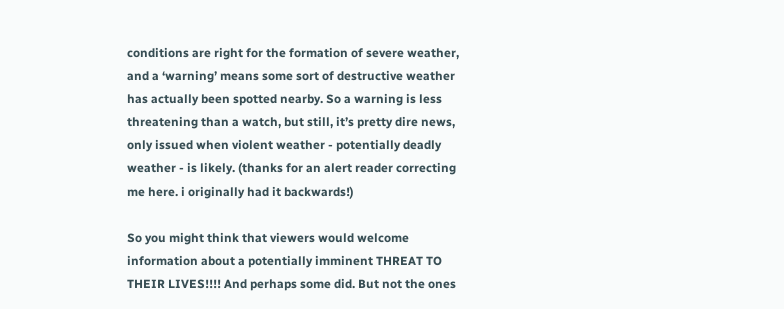conditions are right for the formation of severe weather, and a ‘warning’ means some sort of destructive weather has actually been spotted nearby. So a warning is less threatening than a watch, but still, it’s pretty dire news, only issued when violent weather - potentially deadly weather - is likely. (thanks for an alert reader correcting me here. i originally had it backwards!)

So you might think that viewers would welcome information about a potentially imminent THREAT TO THEIR LIVES!!!! And perhaps some did. But not the ones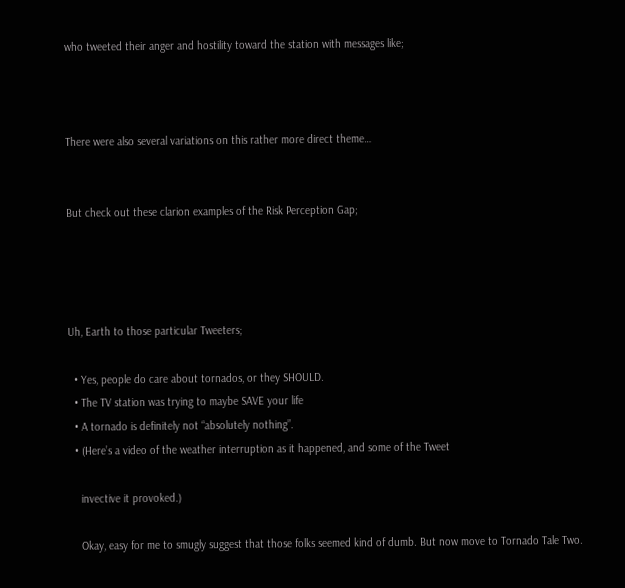who tweeted their anger and hostility toward the station with messages like;



There were also several variations on this rather more direct theme…


But check out these clarion examples of the Risk Perception Gap;




Uh, Earth to those particular Tweeters;

  • Yes, people do care about tornados, or they SHOULD.
  • The TV station was trying to maybe SAVE your life
  • A tornado is definitely not “absolutely nothing”.
  • (Here’s a video of the weather interruption as it happened, and some of the Tweet

    invective it provoked.)

    Okay, easy for me to smugly suggest that those folks seemed kind of dumb. But now move to Tornado Tale Two.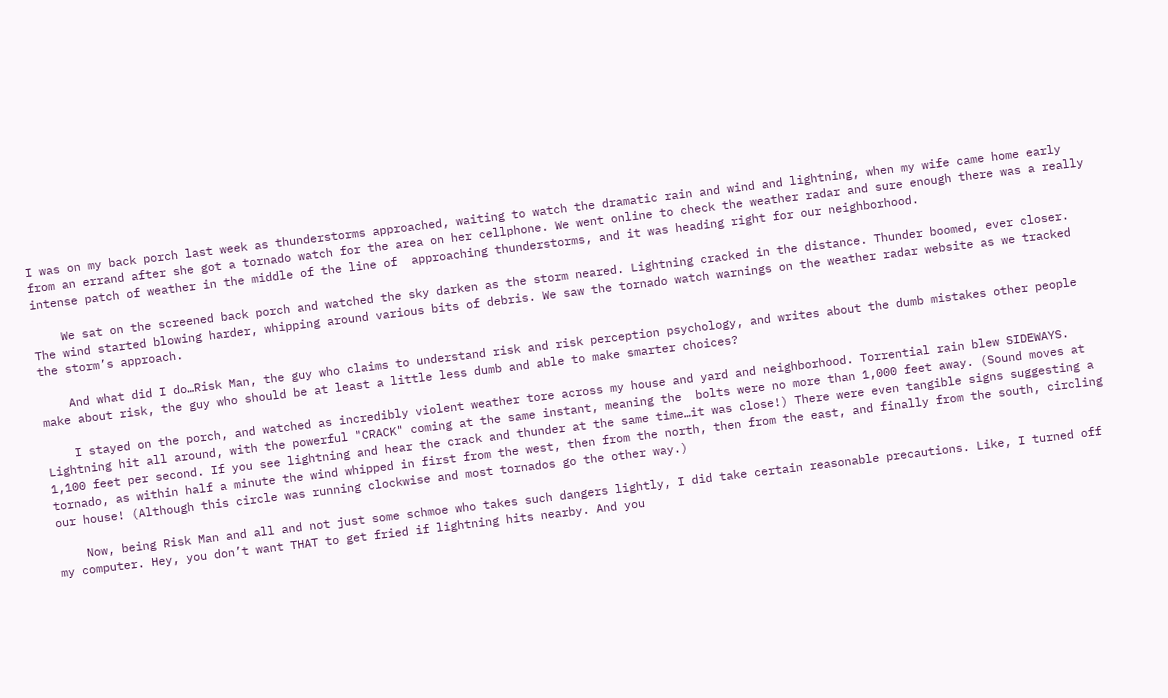I was on my back porch last week as thunderstorms approached, waiting to watch the dramatic rain and wind and lightning, when my wife came home early from an errand after she got a tornado watch for the area on her cellphone. We went online to check the weather radar and sure enough there was a really intense patch of weather in the middle of the line of  approaching thunderstorms, and it was heading right for our neighborhood.

    We sat on the screened back porch and watched the sky darken as the storm neared. Lightning cracked in the distance. Thunder boomed, ever closer. The wind started blowing harder, whipping around various bits of debris. We saw the tornado watch warnings on the weather radar website as we tracked the storm’s approach.

    And what did I do…Risk Man, the guy who claims to understand risk and risk perception psychology, and writes about the dumb mistakes other people make about risk, the guy who should be at least a little less dumb and able to make smarter choices?

    I stayed on the porch, and watched as incredibly violent weather tore across my house and yard and neighborhood. Torrential rain blew SIDEWAYS. Lightning hit all around, with the powerful "CRACK" coming at the same instant, meaning the  bolts were no more than 1,000 feet away. (Sound moves at 1,100 feet per second. If you see lightning and hear the crack and thunder at the same time…it was close!) There were even tangible signs suggesting a tornado, as within half a minute the wind whipped in first from the west, then from the north, then from the east, and finally from the south, circling our house! (Although this circle was running clockwise and most tornados go the other way.)

    Now, being Risk Man and all and not just some schmoe who takes such dangers lightly, I did take certain reasonable precautions. Like, I turned off my computer. Hey, you don’t want THAT to get fried if lightning hits nearby. And you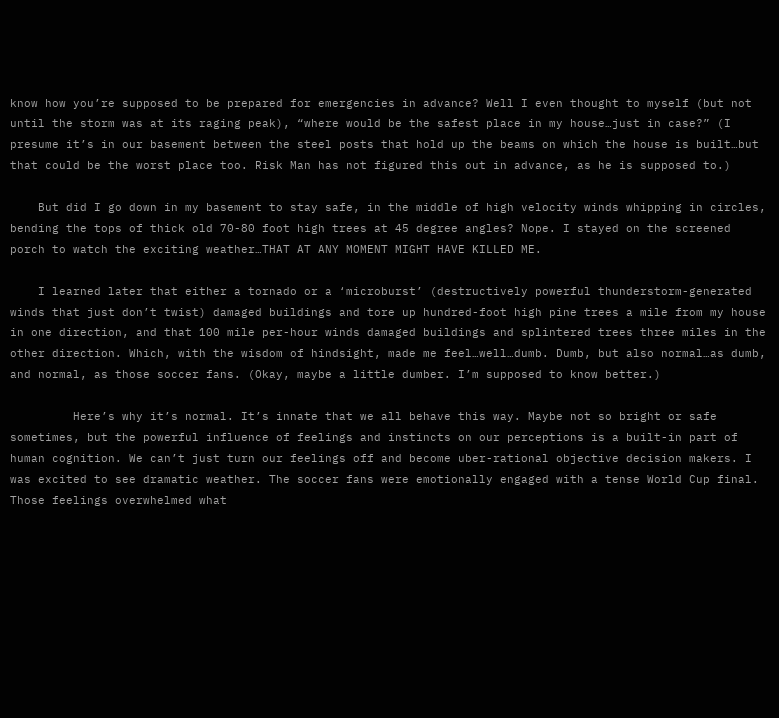know how you’re supposed to be prepared for emergencies in advance? Well I even thought to myself (but not until the storm was at its raging peak), “where would be the safest place in my house…just in case?” (I presume it’s in our basement between the steel posts that hold up the beams on which the house is built…but that could be the worst place too. Risk Man has not figured this out in advance, as he is supposed to.)

    But did I go down in my basement to stay safe, in the middle of high velocity winds whipping in circles, bending the tops of thick old 70-80 foot high trees at 45 degree angles? Nope. I stayed on the screened porch to watch the exciting weather…THAT AT ANY MOMENT MIGHT HAVE KILLED ME.

    I learned later that either a tornado or a ‘microburst’ (destructively powerful thunderstorm-generated winds that just don’t twist) damaged buildings and tore up hundred-foot high pine trees a mile from my house in one direction, and that 100 mile per-hour winds damaged buildings and splintered trees three miles in the other direction. Which, with the wisdom of hindsight, made me feel…well…dumb. Dumb, but also normal…as dumb, and normal, as those soccer fans. (Okay, maybe a little dumber. I’m supposed to know better.)

         Here’s why it’s normal. It’s innate that we all behave this way. Maybe not so bright or safe sometimes, but the powerful influence of feelings and instincts on our perceptions is a built-in part of human cognition. We can’t just turn our feelings off and become uber-rational objective decision makers. I was excited to see dramatic weather. The soccer fans were emotionally engaged with a tense World Cup final. Those feelings overwhelmed what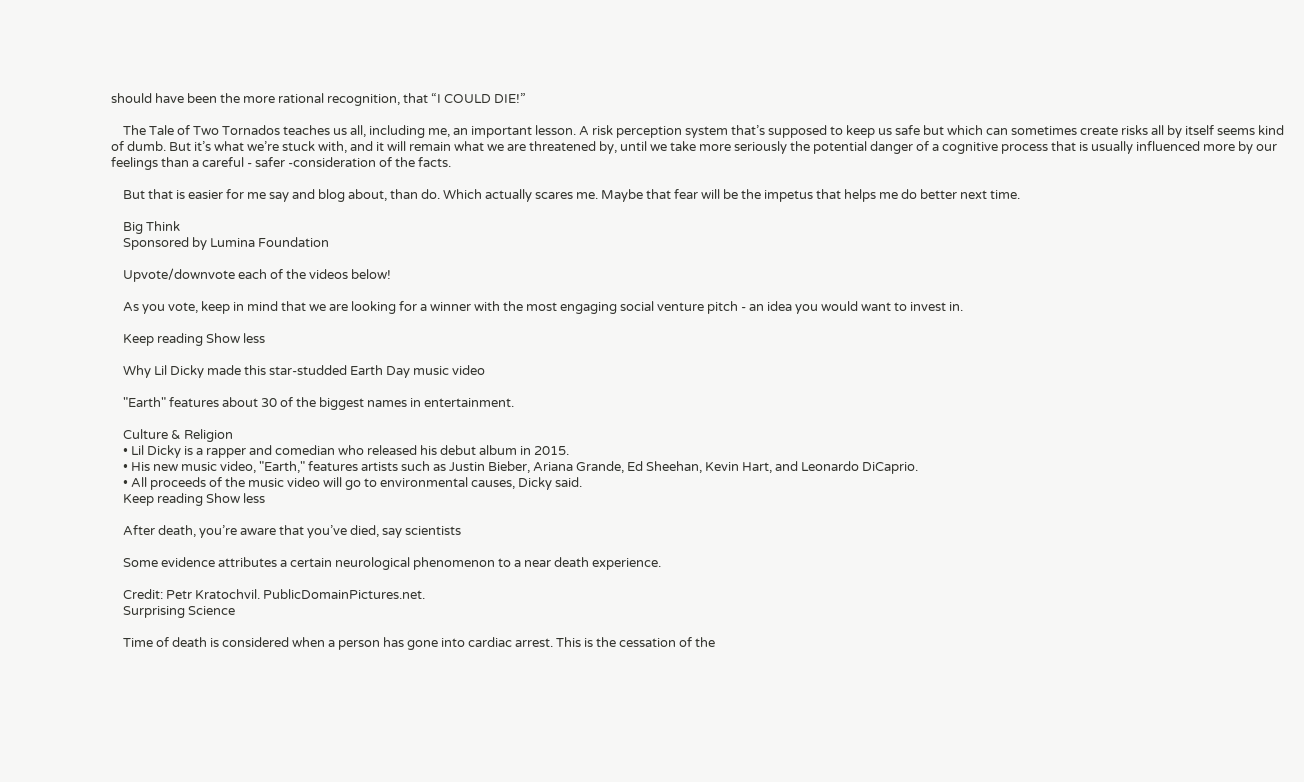should have been the more rational recognition, that “I COULD DIE!”

    The Tale of Two Tornados teaches us all, including me, an important lesson. A risk perception system that’s supposed to keep us safe but which can sometimes create risks all by itself seems kind of dumb. But it’s what we’re stuck with, and it will remain what we are threatened by, until we take more seriously the potential danger of a cognitive process that is usually influenced more by our feelings than a careful - safer -consideration of the facts.

    But that is easier for me say and blog about, than do. Which actually scares me. Maybe that fear will be the impetus that helps me do better next time.

    Big Think
    Sponsored by Lumina Foundation

    Upvote/downvote each of the videos below!

    As you vote, keep in mind that we are looking for a winner with the most engaging social venture pitch - an idea you would want to invest in.

    Keep reading Show less

    Why Lil Dicky made this star-studded Earth Day music video

    "Earth" features about 30 of the biggest names in entertainment.

    Culture & Religion
    • Lil Dicky is a rapper and comedian who released his debut album in 2015.
    • His new music video, "Earth," features artists such as Justin Bieber, Ariana Grande, Ed Sheehan, Kevin Hart, and Leonardo DiCaprio.
    • All proceeds of the music video will go to environmental causes, Dicky said.
    Keep reading Show less

    After death, you’re aware that you’ve died, say scientists

    Some evidence attributes a certain neurological phenomenon to a near death experience.

    Credit: Petr Kratochvil. PublicDomainPictures.net.
    Surprising Science

    Time of death is considered when a person has gone into cardiac arrest. This is the cessation of the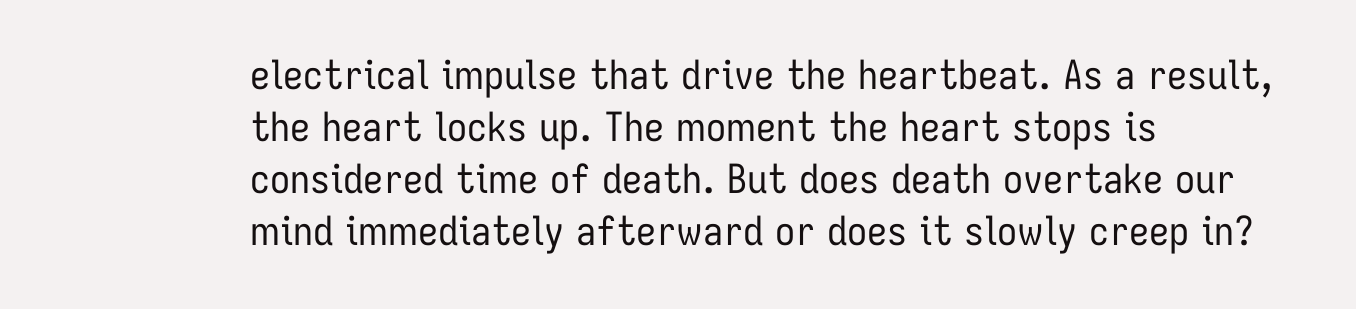electrical impulse that drive the heartbeat. As a result, the heart locks up. The moment the heart stops is considered time of death. But does death overtake our mind immediately afterward or does it slowly creep in?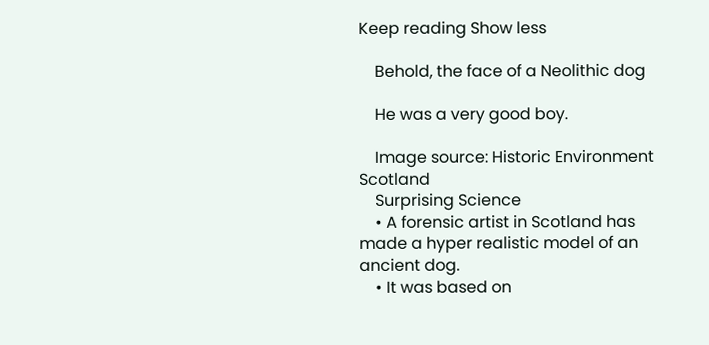Keep reading Show less

    Behold, the face of a Neolithic dog

    He was a very good boy.

    Image source: Historic Environment Scotland
    Surprising Science
    • A forensic artist in Scotland has made a hyper realistic model of an ancient dog.
    • It was based on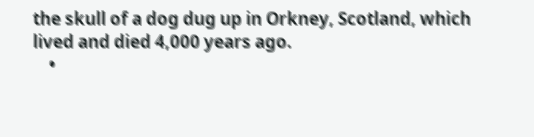the skull of a dog dug up in Orkney, Scotland, which lived and died 4,000 years ago.
    •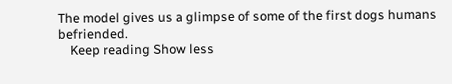The model gives us a glimpse of some of the first dogs humans befriended.
    Keep reading Show less